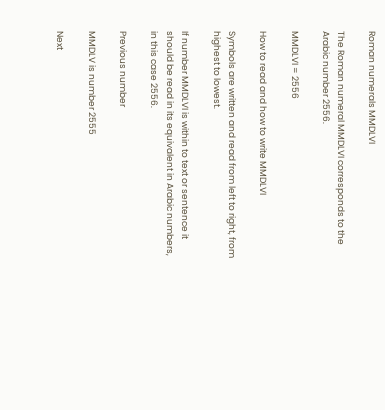Roman numerals MMDLVI

The Roman numeral MMDLVI corresponds to the Arabic number 2556.

MMDLVI = 2556

How to read and how to write MMDLVI

Symbols are written and read from left to right, from highest to lowest.

If number MMDLVI is within to text or sentence it should be read in its equivalent in Arabic numbers, in this case 2556.

Previous number

MMDLV is number 2555

Next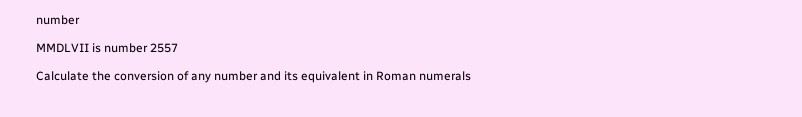number

MMDLVII is number 2557

Calculate the conversion of any number and its equivalent in Roman numerals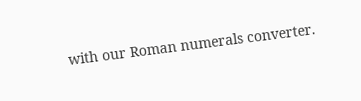with our Roman numerals converter.